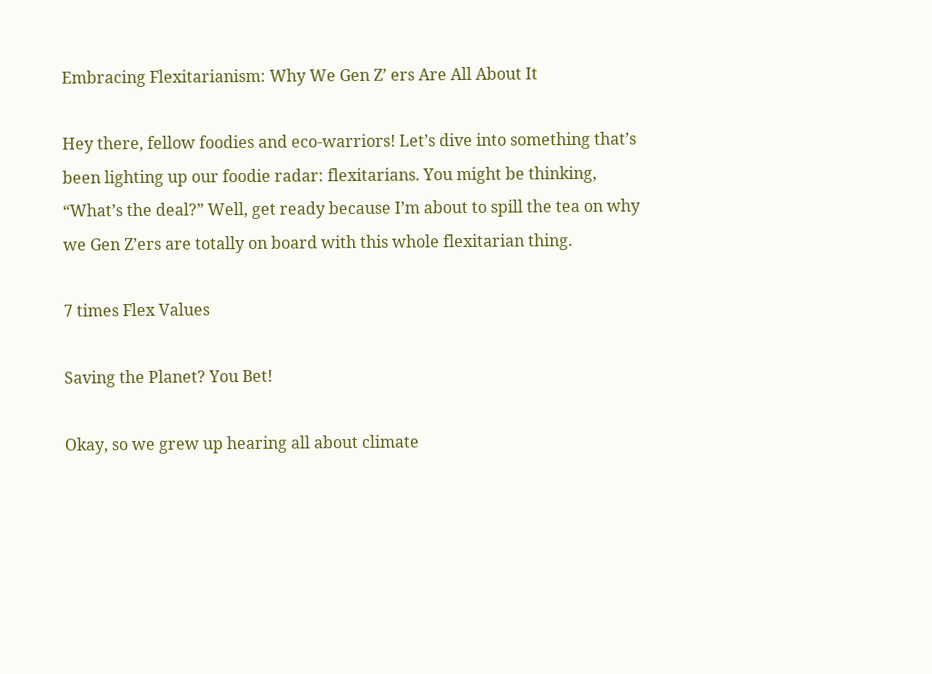Embracing Flexitarianism: Why We Gen Z’ ers Are All About It

Hey there, fellow foodies and eco-warriors! Let’s dive into something that’s been lighting up our foodie radar: flexitarians. You might be thinking, “What’s the deal?” Well, get ready because I’m about to spill the tea on why we Gen Z’ers are totally on board with this whole flexitarian thing.

7 times Flex Values

Saving the Planet? You Bet!

Okay, so we grew up hearing all about climate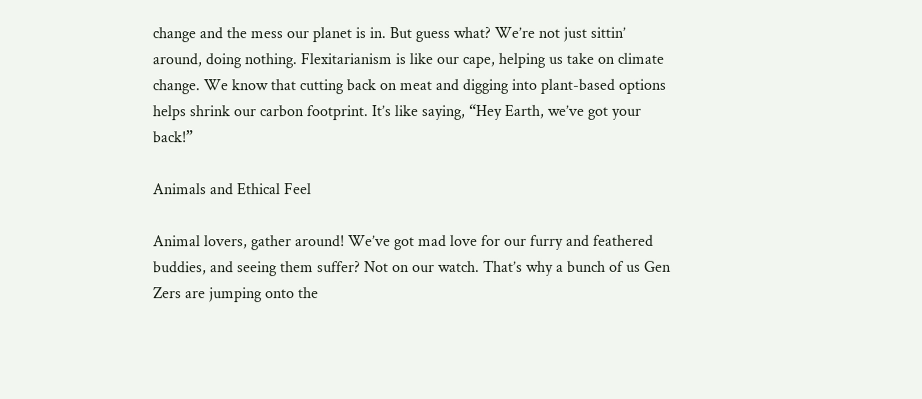change and the mess our planet is in. But guess what? We’re not just sittin’ around, doing nothing. Flexitarianism is like our cape, helping us take on climate change. We know that cutting back on meat and digging into plant-based options helps shrink our carbon footprint. It’s like saying, “Hey Earth, we’ve got your back!”

Animals and Ethical Feel

Animal lovers, gather around! We’ve got mad love for our furry and feathered buddies, and seeing them suffer? Not on our watch. That’s why a bunch of us Gen Zers are jumping onto the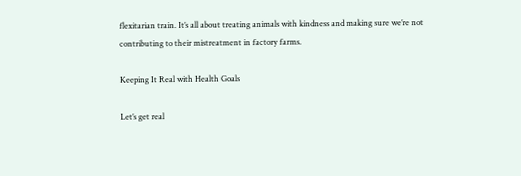flexitarian train. It’s all about treating animals with kindness and making sure we’re not contributing to their mistreatment in factory farms.

Keeping It Real with Health Goals

Let’s get real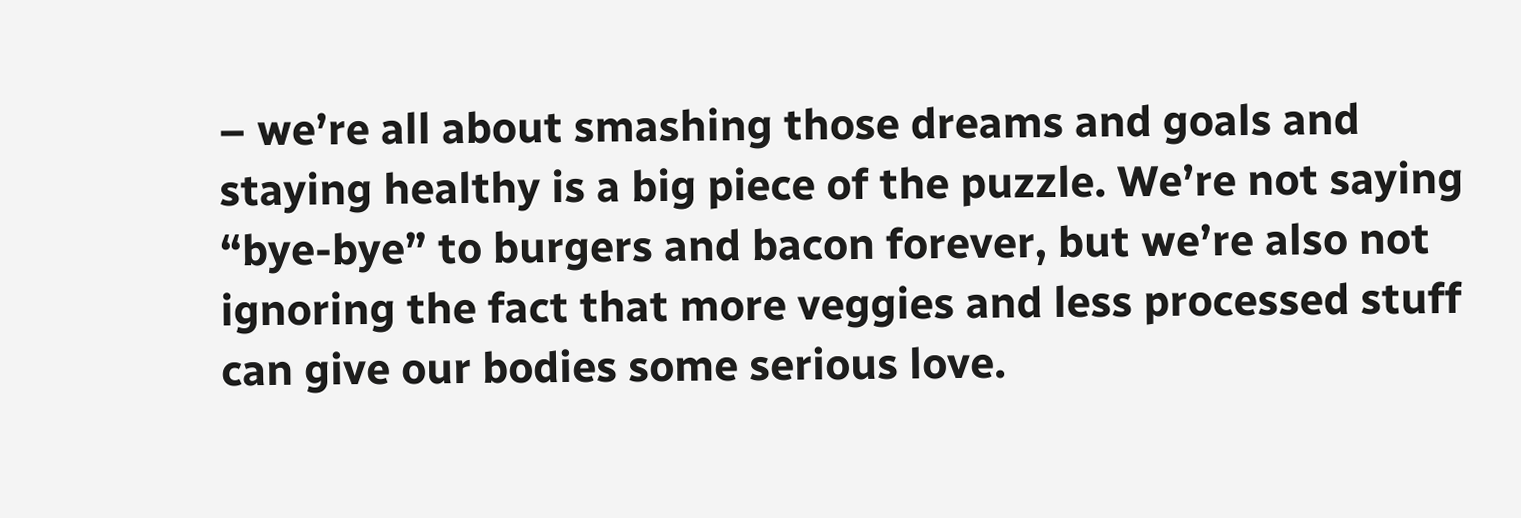– we’re all about smashing those dreams and goals and staying healthy is a big piece of the puzzle. We’re not saying “bye-bye” to burgers and bacon forever, but we’re also not ignoring the fact that more veggies and less processed stuff can give our bodies some serious love.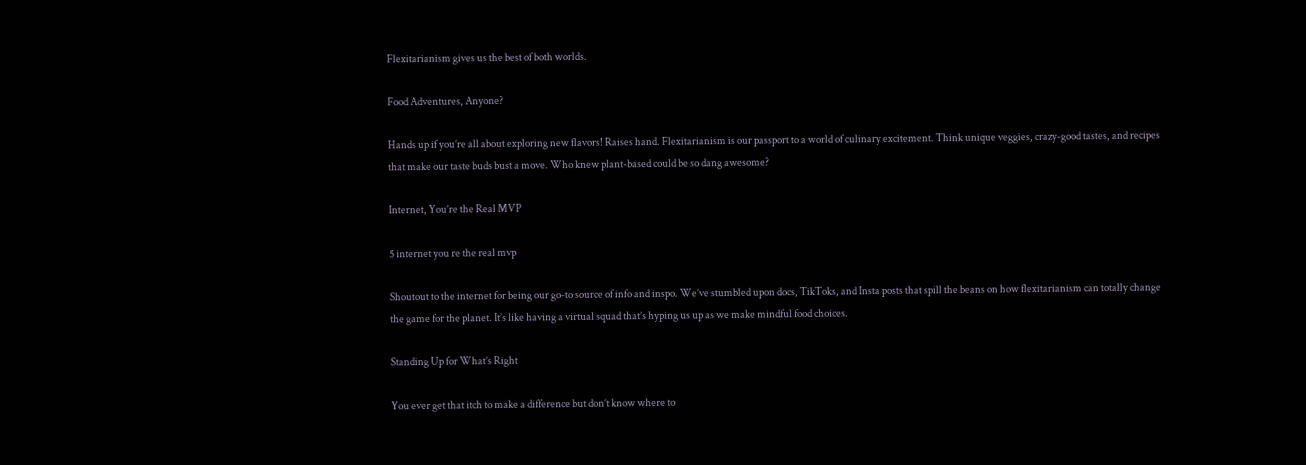Flexitarianism gives us the best of both worlds.

Food Adventures, Anyone?

Hands up if you’re all about exploring new flavors! Raises hand. Flexitarianism is our passport to a world of culinary excitement. Think unique veggies, crazy-good tastes, and recipes that make our taste buds bust a move. Who knew plant-based could be so dang awesome?

Internet, You’re the Real MVP

5 internet you re the real mvp

Shoutout to the internet for being our go-to source of info and inspo. We’ve stumbled upon docs, TikToks, and Insta posts that spill the beans on how flexitarianism can totally change the game for the planet. It’s like having a virtual squad that’s hyping us up as we make mindful food choices.

Standing Up for What’s Right

You ever get that itch to make a difference but don’t know where to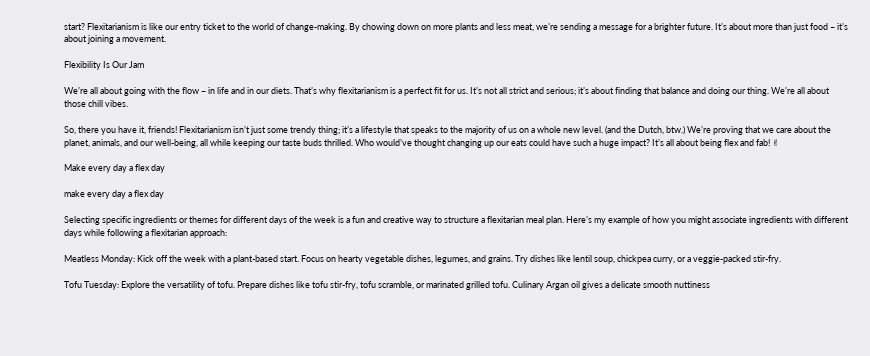start? Flexitarianism is like our entry ticket to the world of change-making. By chowing down on more plants and less meat, we’re sending a message for a brighter future. It’s about more than just food – it’s about joining a movement.

Flexibility Is Our Jam

We’re all about going with the flow – in life and in our diets. That’s why flexitarianism is a perfect fit for us. It’s not all strict and serious; it’s about finding that balance and doing our thing. We’re all about those chill vibes.

So, there you have it, friends! Flexitarianism isn’t just some trendy thing; it’s a lifestyle that speaks to the majority of us on a whole new level. (and the Dutch, btw.) We’re proving that we care about the planet, animals, and our well-being, all while keeping our taste buds thrilled. Who would’ve thought changing up our eats could have such a huge impact? It’s all about being flex and fab! ✌

Make every day a flex day

make every day a flex day

Selecting specific ingredients or themes for different days of the week is a fun and creative way to structure a flexitarian meal plan. Here’s my example of how you might associate ingredients with different days while following a flexitarian approach:

Meatless Monday: Kick off the week with a plant-based start. Focus on hearty vegetable dishes, legumes, and grains. Try dishes like lentil soup, chickpea curry, or a veggie-packed stir-fry.

Tofu Tuesday: Explore the versatility of tofu. Prepare dishes like tofu stir-fry, tofu scramble, or marinated grilled tofu. Culinary Argan oil gives a delicate smooth nuttiness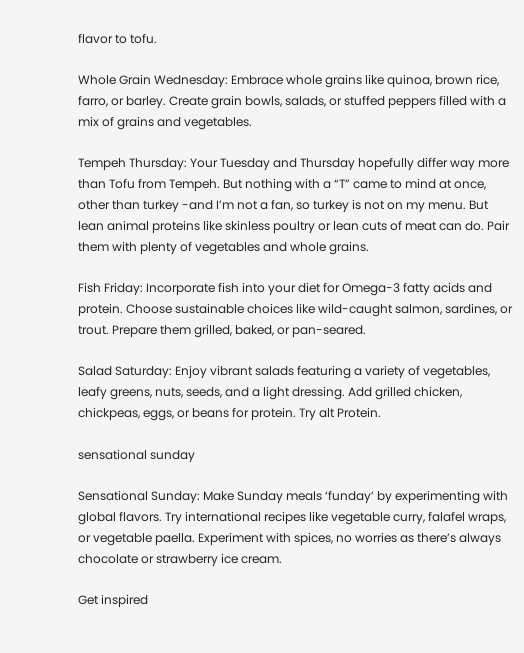flavor to tofu.

Whole Grain Wednesday: Embrace whole grains like quinoa, brown rice, farro, or barley. Create grain bowls, salads, or stuffed peppers filled with a mix of grains and vegetables.

Tempeh Thursday: Your Tuesday and Thursday hopefully differ way more than Tofu from Tempeh. But nothing with a “T” came to mind at once, other than turkey -and I’m not a fan, so turkey is not on my menu. But lean animal proteins like skinless poultry or lean cuts of meat can do. Pair them with plenty of vegetables and whole grains.

Fish Friday: Incorporate fish into your diet for Omega-3 fatty acids and protein. Choose sustainable choices like wild-caught salmon, sardines, or trout. Prepare them grilled, baked, or pan-seared.

Salad Saturday: Enjoy vibrant salads featuring a variety of vegetables, leafy greens, nuts, seeds, and a light dressing. Add grilled chicken, chickpeas, eggs, or beans for protein. Try alt Protein.

sensational sunday

Sensational Sunday: Make Sunday meals ‘funday’ by experimenting with global flavors. Try international recipes like vegetable curry, falafel wraps, or vegetable paella. Experiment with spices, no worries as there’s always chocolate or strawberry ice cream.

Get inspired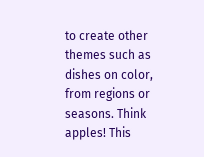to create other themes such as dishes on color, from regions or seasons. Think apples! This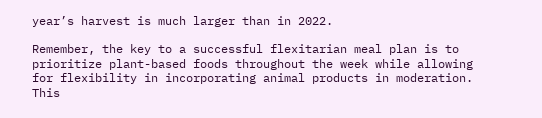year’s harvest is much larger than in 2022.

Remember, the key to a successful flexitarian meal plan is to prioritize plant-based foods throughout the week while allowing for flexibility in incorporating animal products in moderation. This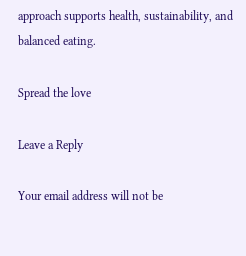approach supports health, sustainability, and balanced eating.

Spread the love

Leave a Reply

Your email address will not be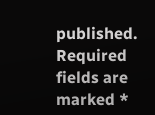published. Required fields are marked *